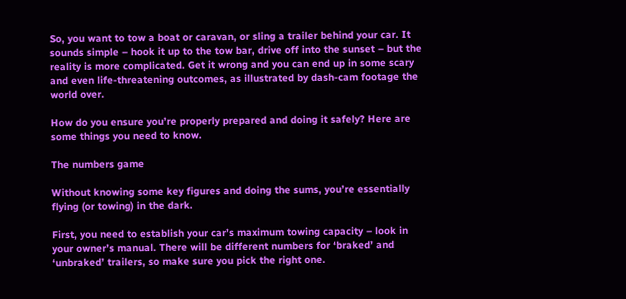So, you want to tow a boat or caravan, or sling a trailer behind your car. It sounds simple – hook it up to the tow bar, drive off into the sunset – but the reality is more complicated. Get it wrong and you can end up in some scary and even life-threatening outcomes, as illustrated by dash-cam footage the world over.

How do you ensure you’re properly prepared and doing it safely? Here are some things you need to know.

The numbers game

Without knowing some key figures and doing the sums, you’re essentially flying (or towing) in the dark.

First, you need to establish your car’s maximum towing capacity – look in your owner’s manual. There will be different numbers for ‘braked’ and ‘unbraked’ trailers, so make sure you pick the right one.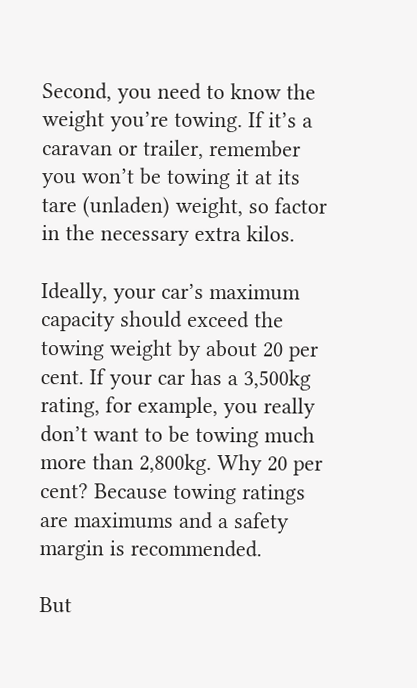Second, you need to know the weight you’re towing. If it’s a caravan or trailer, remember you won’t be towing it at its tare (unladen) weight, so factor in the necessary extra kilos.

Ideally, your car’s maximum capacity should exceed the towing weight by about 20 per cent. If your car has a 3,500kg rating, for example, you really don’t want to be towing much more than 2,800kg. Why 20 per cent? Because towing ratings are maximums and a safety margin is recommended.

But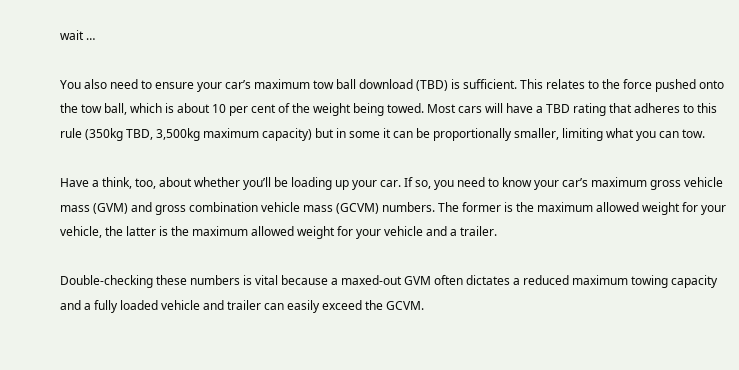wait …

You also need to ensure your car’s maximum tow ball download (TBD) is sufficient. This relates to the force pushed onto the tow ball, which is about 10 per cent of the weight being towed. Most cars will have a TBD rating that adheres to this rule (350kg TBD, 3,500kg maximum capacity) but in some it can be proportionally smaller, limiting what you can tow.

Have a think, too, about whether you’ll be loading up your car. If so, you need to know your car’s maximum gross vehicle mass (GVM) and gross combination vehicle mass (GCVM) numbers. The former is the maximum allowed weight for your vehicle, the latter is the maximum allowed weight for your vehicle and a trailer.

Double-checking these numbers is vital because a maxed-out GVM often dictates a reduced maximum towing capacity and a fully loaded vehicle and trailer can easily exceed the GCVM.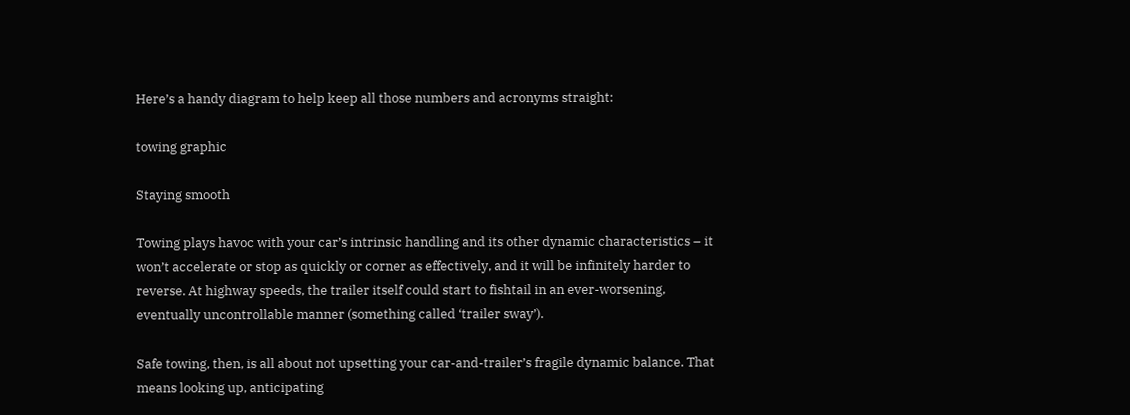Here’s a handy diagram to help keep all those numbers and acronyms straight:

towing graphic

Staying smooth

Towing plays havoc with your car’s intrinsic handling and its other dynamic characteristics – it won’t accelerate or stop as quickly or corner as effectively, and it will be infinitely harder to reverse. At highway speeds, the trailer itself could start to fishtail in an ever-worsening, eventually uncontrollable manner (something called ‘trailer sway’).

Safe towing, then, is all about not upsetting your car-and-trailer’s fragile dynamic balance. That means looking up, anticipating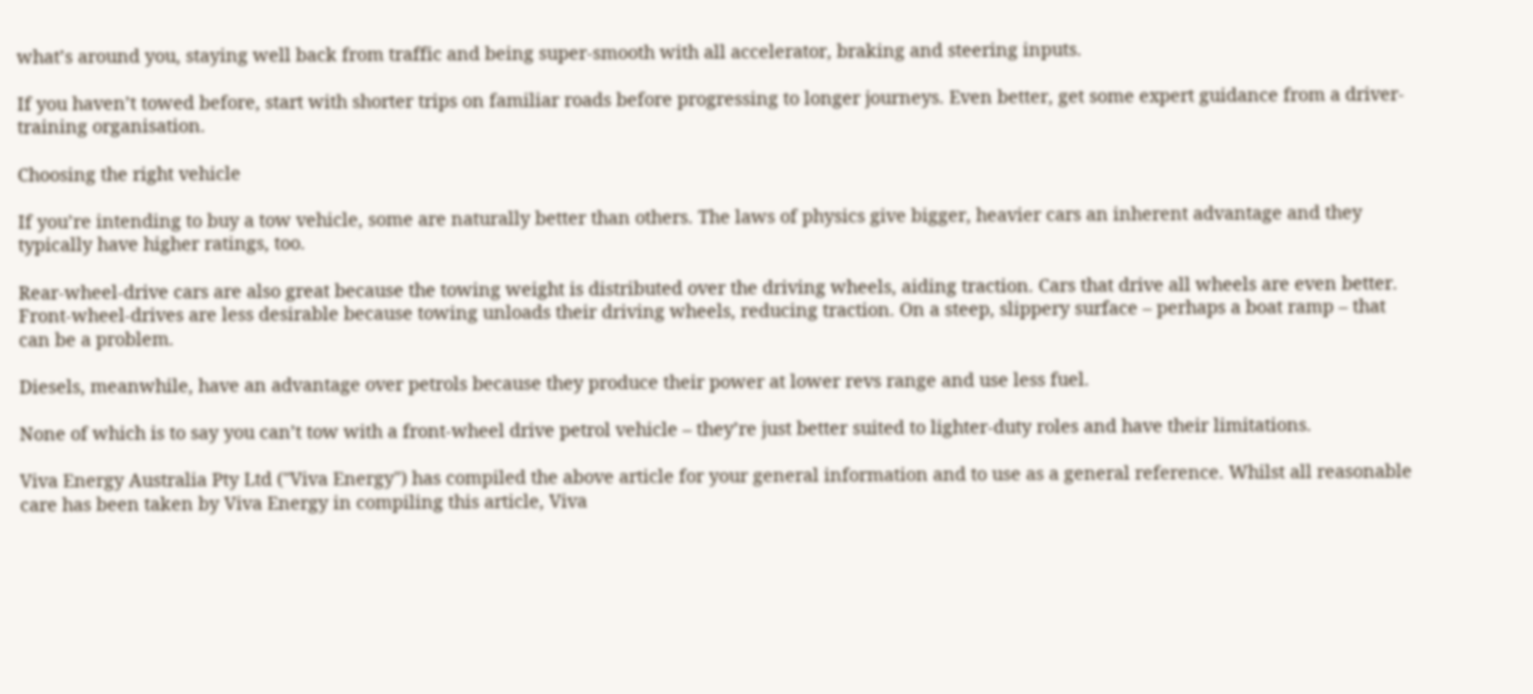what’s around you, staying well back from traffic and being super-smooth with all accelerator, braking and steering inputs.

If you haven’t towed before, start with shorter trips on familiar roads before progressing to longer journeys. Even better, get some expert guidance from a driver-training organisation.

Choosing the right vehicle

If you’re intending to buy a tow vehicle, some are naturally better than others. The laws of physics give bigger, heavier cars an inherent advantage and they typically have higher ratings, too.

Rear-wheel-drive cars are also great because the towing weight is distributed over the driving wheels, aiding traction. Cars that drive all wheels are even better. Front-wheel-drives are less desirable because towing unloads their driving wheels, reducing traction. On a steep, slippery surface – perhaps a boat ramp – that can be a problem.

Diesels, meanwhile, have an advantage over petrols because they produce their power at lower revs range and use less fuel.

None of which is to say you can’t tow with a front-wheel drive petrol vehicle – they’re just better suited to lighter-duty roles and have their limitations.

Viva Energy Australia Pty Ltd ("Viva Energy") has compiled the above article for your general information and to use as a general reference. Whilst all reasonable care has been taken by Viva Energy in compiling this article, Viva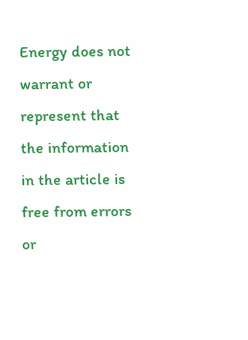Energy does not warrant or represent that the information in the article is free from errors or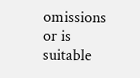omissions or is suitable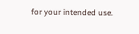for your intended use.